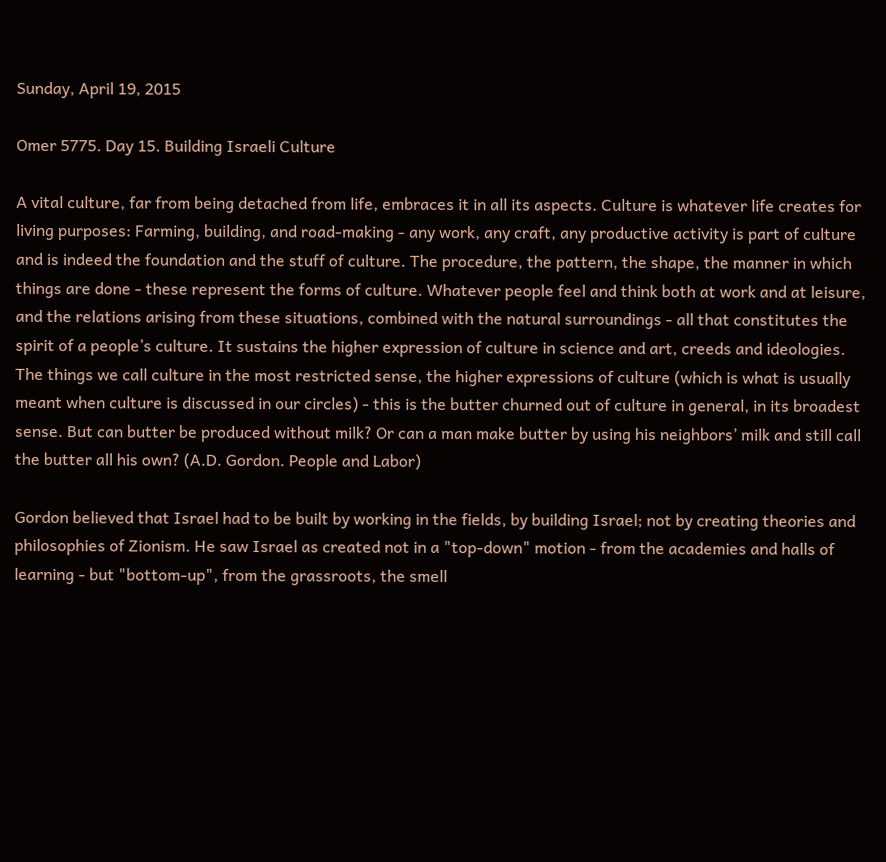Sunday, April 19, 2015

Omer 5775. Day 15. Building Israeli Culture

A vital culture, far from being detached from life, embraces it in all its aspects. Culture is whatever life creates for living purposes: Farming, building, and road-making - any work, any craft, any productive activity is part of culture and is indeed the foundation and the stuff of culture. The procedure, the pattern, the shape, the manner in which things are done - these represent the forms of culture. Whatever people feel and think both at work and at leisure, and the relations arising from these situations, combined with the natural surroundings - all that constitutes the spirit of a people’s culture. It sustains the higher expression of culture in science and art, creeds and ideologies. The things we call culture in the most restricted sense, the higher expressions of culture (which is what is usually meant when culture is discussed in our circles) - this is the butter churned out of culture in general, in its broadest sense. But can butter be produced without milk? Or can a man make butter by using his neighbors’ milk and still call the butter all his own? (A.D. Gordon. People and Labor)

Gordon believed that Israel had to be built by working in the fields, by building Israel; not by creating theories and philosophies of Zionism. He saw Israel as created not in a "top-down" motion - from the academies and halls of learning - but "bottom-up", from the grassroots, the smell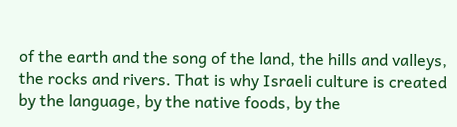of the earth and the song of the land, the hills and valleys, the rocks and rivers. That is why Israeli culture is created by the language, by the native foods, by the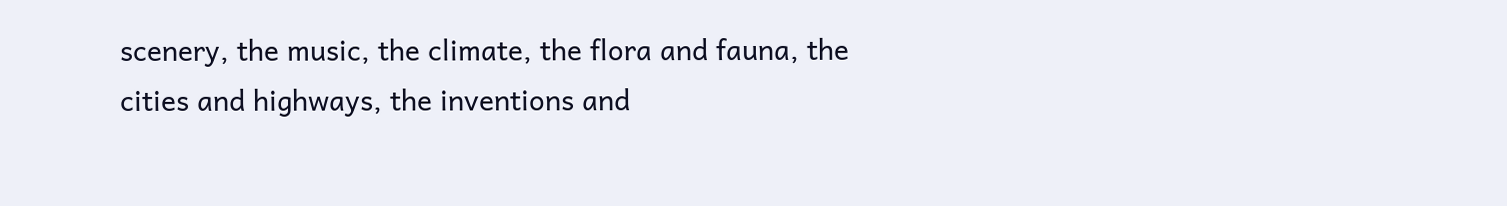scenery, the music, the climate, the flora and fauna, the cities and highways, the inventions and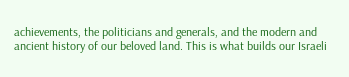achievements, the politicians and generals, and the modern and ancient history of our beloved land. This is what builds our Israeli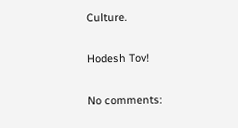Culture.

Hodesh Tov!

No comments: